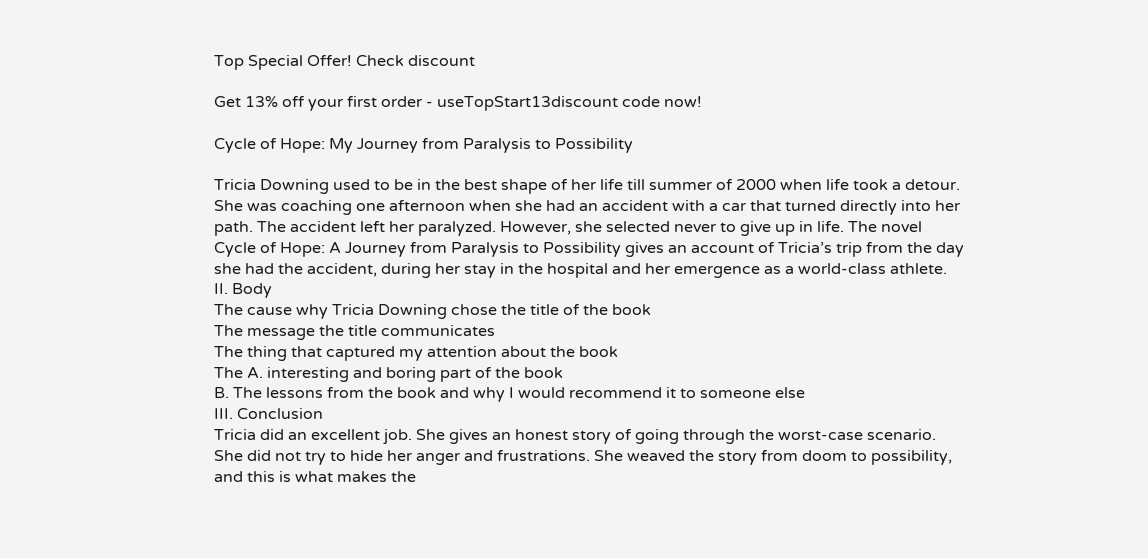Top Special Offer! Check discount

Get 13% off your first order - useTopStart13discount code now!

Cycle of Hope: My Journey from Paralysis to Possibility

Tricia Downing used to be in the best shape of her life till summer of 2000 when life took a detour. She was coaching one afternoon when she had an accident with a car that turned directly into her path. The accident left her paralyzed. However, she selected never to give up in life. The novel Cycle of Hope: A Journey from Paralysis to Possibility gives an account of Tricia’s trip from the day she had the accident, during her stay in the hospital and her emergence as a world-class athlete.
II. Body
The cause why Tricia Downing chose the title of the book
The message the title communicates
The thing that captured my attention about the book
The A. interesting and boring part of the book
B. The lessons from the book and why I would recommend it to someone else
III. Conclusion
Tricia did an excellent job. She gives an honest story of going through the worst-case scenario. She did not try to hide her anger and frustrations. She weaved the story from doom to possibility, and this is what makes the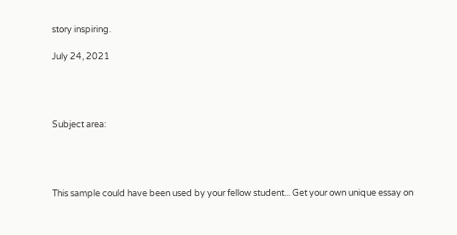story inspiring.

July 24, 2021




Subject area:




This sample could have been used by your fellow student... Get your own unique essay on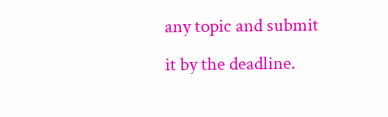any topic and submit it by the deadline.